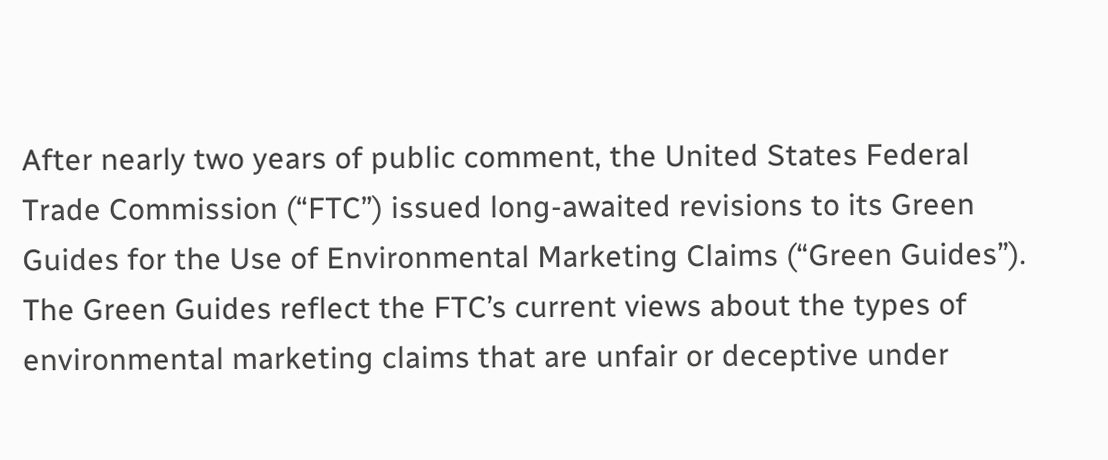After nearly two years of public comment, the United States Federal Trade Commission (“FTC”) issued long-awaited revisions to its Green Guides for the Use of Environmental Marketing Claims (“Green Guides”). The Green Guides reflect the FTC’s current views about the types of environmental marketing claims that are unfair or deceptive under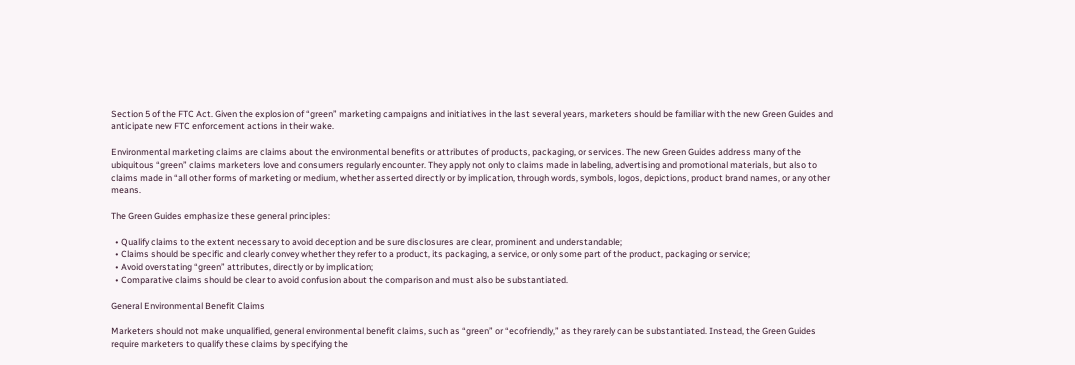Section 5 of the FTC Act. Given the explosion of “green” marketing campaigns and initiatives in the last several years, marketers should be familiar with the new Green Guides and anticipate new FTC enforcement actions in their wake.

Environmental marketing claims are claims about the environmental benefits or attributes of products, packaging, or services. The new Green Guides address many of the ubiquitous “green” claims marketers love and consumers regularly encounter. They apply not only to claims made in labeling, advertising and promotional materials, but also to claims made in “all other forms of marketing or medium, whether asserted directly or by implication, through words, symbols, logos, depictions, product brand names, or any other means.

The Green Guides emphasize these general principles:

  • Qualify claims to the extent necessary to avoid deception and be sure disclosures are clear, prominent and understandable;
  • Claims should be specific and clearly convey whether they refer to a product, its packaging, a service, or only some part of the product, packaging or service;
  • Avoid overstating “green” attributes, directly or by implication;
  • Comparative claims should be clear to avoid confusion about the comparison and must also be substantiated.

General Environmental Benefit Claims

Marketers should not make unqualified, general environmental benefit claims, such as “green” or “ecofriendly,” as they rarely can be substantiated. Instead, the Green Guides require marketers to qualify these claims by specifying the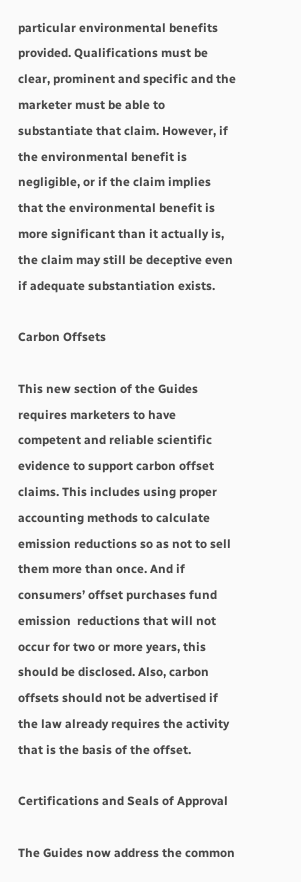particular environmental benefits provided. Qualifications must be clear, prominent and specific and the marketer must be able to substantiate that claim. However, if the environmental benefit is negligible, or if the claim implies that the environmental benefit is more significant than it actually is, the claim may still be deceptive even if adequate substantiation exists.

Carbon Offsets

This new section of the Guides requires marketers to have competent and reliable scientific evidence to support carbon offset claims. This includes using proper accounting methods to calculate emission reductions so as not to sell them more than once. And if consumers’ offset purchases fund emission  reductions that will not occur for two or more years, this should be disclosed. Also, carbon offsets should not be advertised if the law already requires the activity that is the basis of the offset.

Certifications and Seals of Approval

The Guides now address the common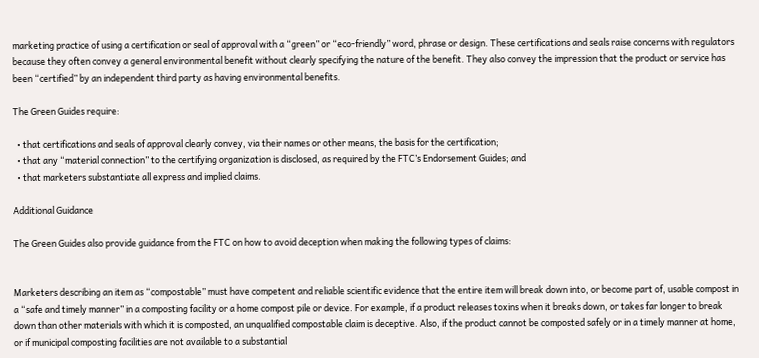marketing practice of using a certification or seal of approval with a “green” or “eco-friendly” word, phrase or design. These certifications and seals raise concerns with regulators because they often convey a general environmental benefit without clearly specifying the nature of the benefit. They also convey the impression that the product or service has been “certified” by an independent third party as having environmental benefits.

The Green Guides require:

  • that certifications and seals of approval clearly convey, via their names or other means, the basis for the certification;
  • that any “material connection” to the certifying organization is disclosed, as required by the FTC’s Endorsement Guides; and
  • that marketers substantiate all express and implied claims.

Additional Guidance

The Green Guides also provide guidance from the FTC on how to avoid deception when making the following types of claims:


Marketers describing an item as “compostable” must have competent and reliable scientific evidence that the entire item will break down into, or become part of, usable compost in a “safe and timely manner” in a composting facility or a home compost pile or device. For example, if a product releases toxins when it breaks down, or takes far longer to break down than other materials with which it is composted, an unqualified compostable claim is deceptive. Also, if the product cannot be composted safely or in a timely manner at home, or if municipal composting facilities are not available to a substantial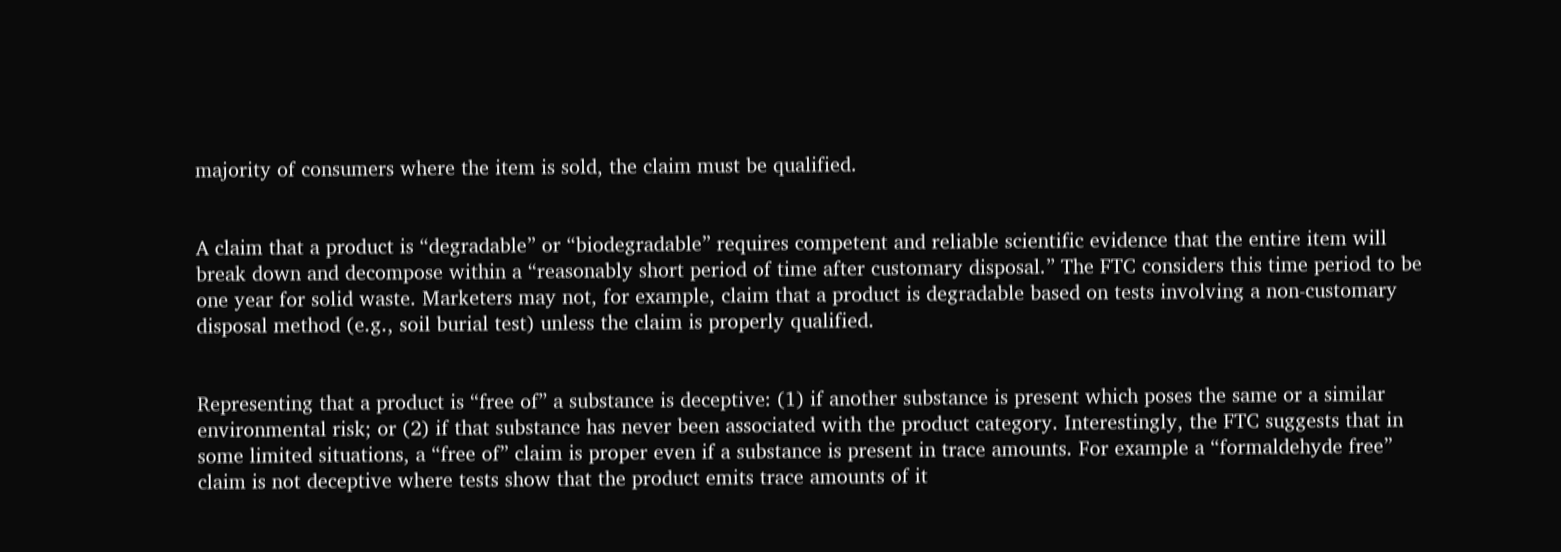majority of consumers where the item is sold, the claim must be qualified.


A claim that a product is “degradable” or “biodegradable” requires competent and reliable scientific evidence that the entire item will break down and decompose within a “reasonably short period of time after customary disposal.” The FTC considers this time period to be one year for solid waste. Marketers may not, for example, claim that a product is degradable based on tests involving a non-customary disposal method (e.g., soil burial test) unless the claim is properly qualified.


Representing that a product is “free of” a substance is deceptive: (1) if another substance is present which poses the same or a similar environmental risk; or (2) if that substance has never been associated with the product category. Interestingly, the FTC suggests that in some limited situations, a “free of” claim is proper even if a substance is present in trace amounts. For example a “formaldehyde free” claim is not deceptive where tests show that the product emits trace amounts of it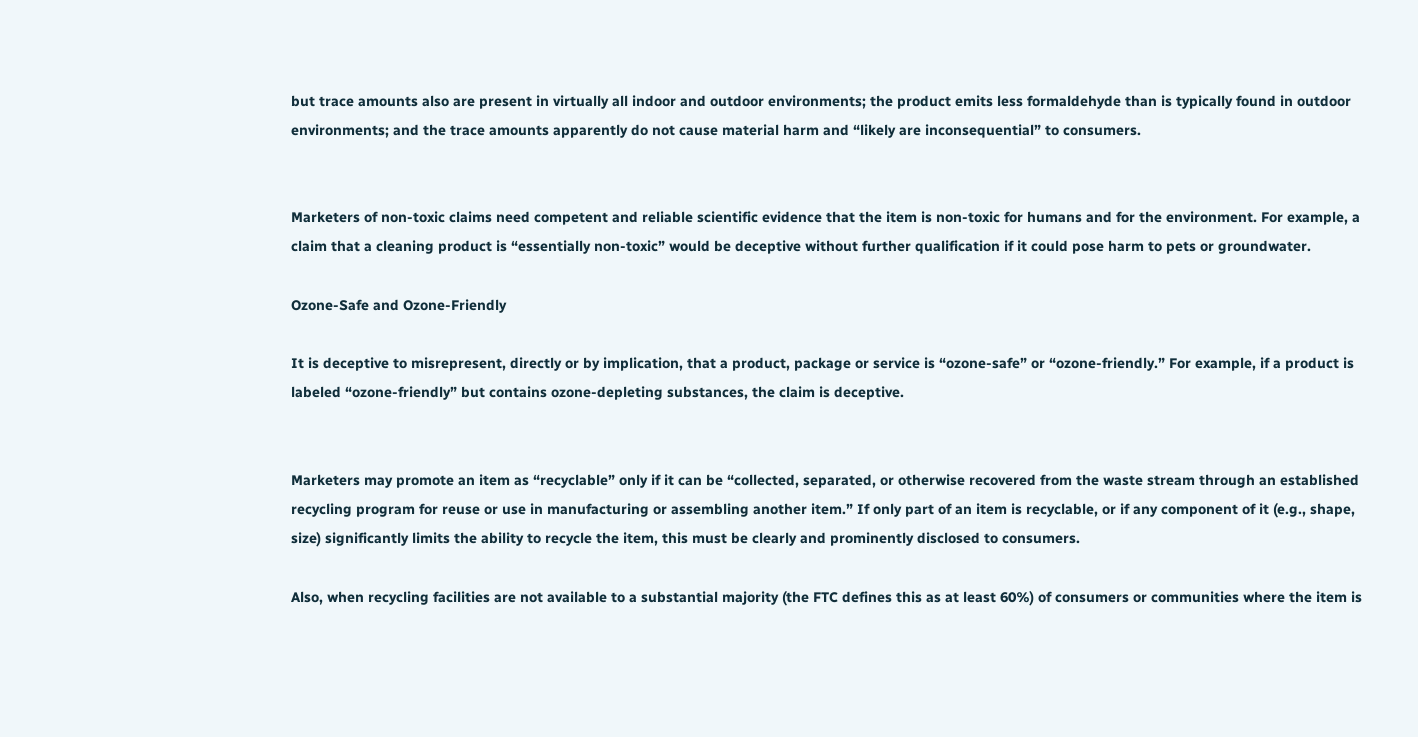but trace amounts also are present in virtually all indoor and outdoor environments; the product emits less formaldehyde than is typically found in outdoor environments; and the trace amounts apparently do not cause material harm and “likely are inconsequential” to consumers.


Marketers of non-toxic claims need competent and reliable scientific evidence that the item is non-toxic for humans and for the environment. For example, a claim that a cleaning product is “essentially non-toxic” would be deceptive without further qualification if it could pose harm to pets or groundwater.

Ozone-Safe and Ozone-Friendly

It is deceptive to misrepresent, directly or by implication, that a product, package or service is “ozone-safe” or “ozone-friendly.” For example, if a product is labeled “ozone-friendly” but contains ozone-depleting substances, the claim is deceptive.


Marketers may promote an item as “recyclable” only if it can be “collected, separated, or otherwise recovered from the waste stream through an established recycling program for reuse or use in manufacturing or assembling another item.” If only part of an item is recyclable, or if any component of it (e.g., shape, size) significantly limits the ability to recycle the item, this must be clearly and prominently disclosed to consumers.

Also, when recycling facilities are not available to a substantial majority (the FTC defines this as at least 60%) of consumers or communities where the item is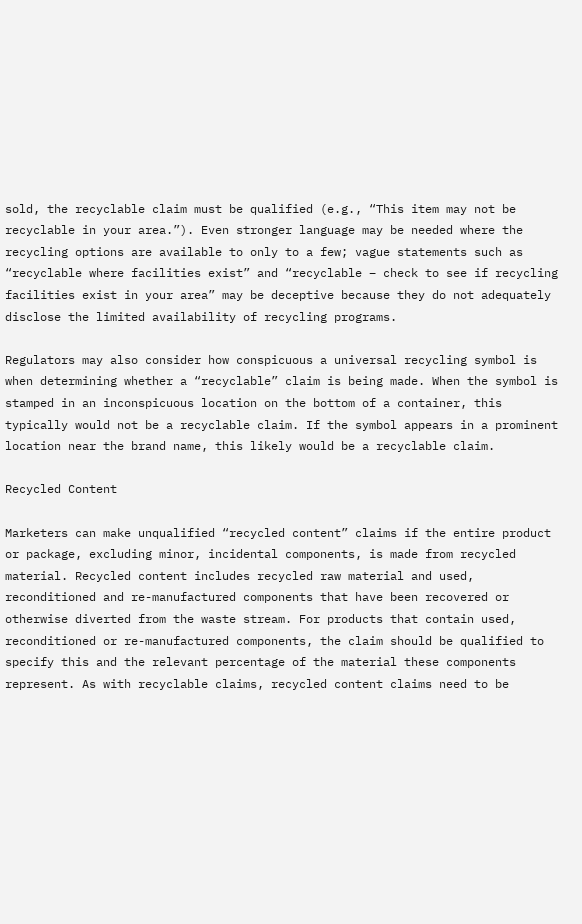sold, the recyclable claim must be qualified (e.g., “This item may not be recyclable in your area.”). Even stronger language may be needed where the recycling options are available to only to a few; vague statements such as “recyclable where facilities exist” and “recyclable – check to see if recycling facilities exist in your area” may be deceptive because they do not adequately disclose the limited availability of recycling programs.

Regulators may also consider how conspicuous a universal recycling symbol is when determining whether a “recyclable” claim is being made. When the symbol is stamped in an inconspicuous location on the bottom of a container, this typically would not be a recyclable claim. If the symbol appears in a prominent location near the brand name, this likely would be a recyclable claim.

Recycled Content

Marketers can make unqualified “recycled content” claims if the entire product or package, excluding minor, incidental components, is made from recycled material. Recycled content includes recycled raw material and used, reconditioned and re-manufactured components that have been recovered or otherwise diverted from the waste stream. For products that contain used, reconditioned or re-manufactured components, the claim should be qualified to specify this and the relevant percentage of the material these components represent. As with recyclable claims, recycled content claims need to be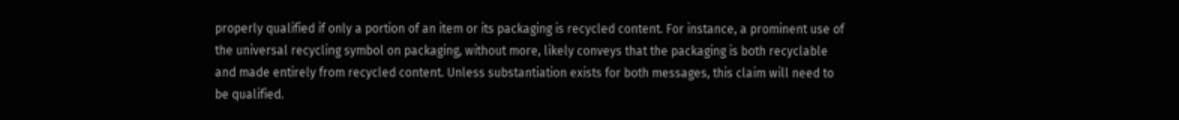properly qualified if only a portion of an item or its packaging is recycled content. For instance, a prominent use of the universal recycling symbol on packaging, without more, likely conveys that the packaging is both recyclable and made entirely from recycled content. Unless substantiation exists for both messages, this claim will need to be qualified.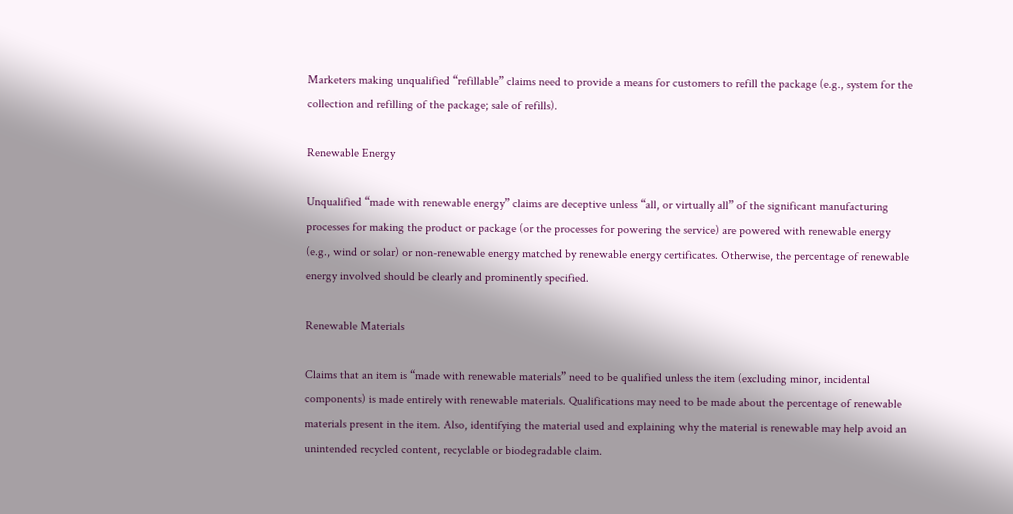Marketers making unqualified “refillable” claims need to provide a means for customers to refill the package (e.g., system for the collection and refilling of the package; sale of refills).

Renewable Energy

Unqualified “made with renewable energy” claims are deceptive unless “all, or virtually all” of the significant manufacturing processes for making the product or package (or the processes for powering the service) are powered with renewable energy (e.g., wind or solar) or non-renewable energy matched by renewable energy certificates. Otherwise, the percentage of renewable energy involved should be clearly and prominently specified.

Renewable Materials

Claims that an item is “made with renewable materials” need to be qualified unless the item (excluding minor, incidental components) is made entirely with renewable materials. Qualifications may need to be made about the percentage of renewable materials present in the item. Also, identifying the material used and explaining why the material is renewable may help avoid an unintended recycled content, recyclable or biodegradable claim.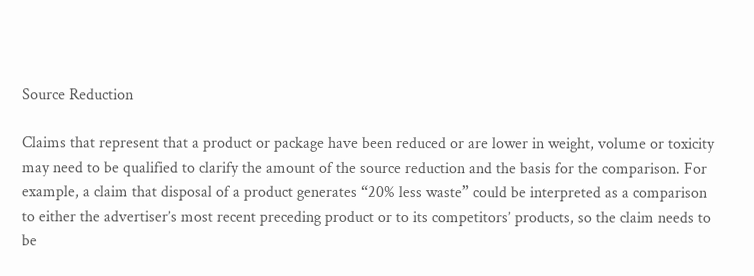Source Reduction

Claims that represent that a product or package have been reduced or are lower in weight, volume or toxicity may need to be qualified to clarify the amount of the source reduction and the basis for the comparison. For example, a claim that disposal of a product generates “20% less waste” could be interpreted as a comparison to either the advertiser’s most recent preceding product or to its competitors’ products, so the claim needs to be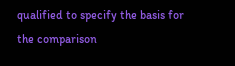qualified to specify the basis for the comparison